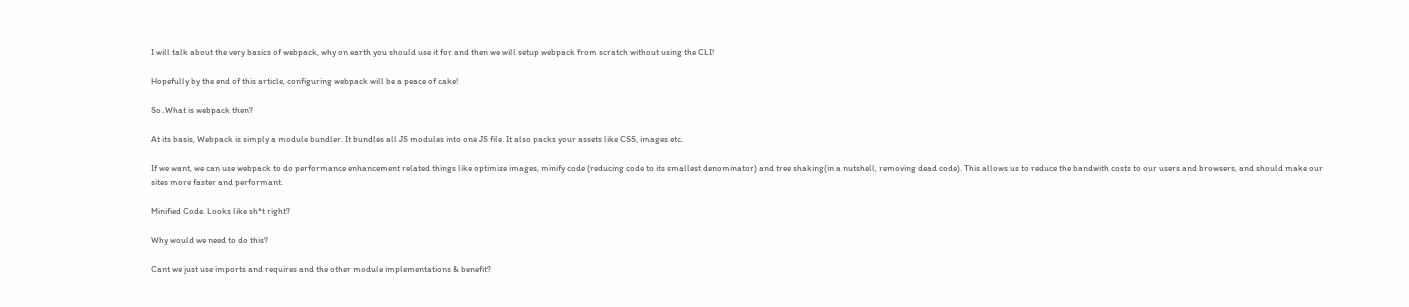I will talk about the very basics of webpack, why on earth you should use it for and then we will setup webpack from scratch without using the CLI!

Hopefully by the end of this article, configuring webpack will be a peace of cake!

So..What is webpack then?

At its basis, Webpack is simply a module bundler. It bundles all JS modules into one JS file. It also packs your assets like CSS, images etc.

If we want, we can use webpack to do performance enhancement related things like optimize images, minify code (reducing code to its smallest denominator) and tree shaking(in a nutshell, removing dead code). This allows us to reduce the bandwith costs to our users and browsers, and should make our sites more faster and performant.

Minified Code. Looks like sh*t right?

Why would we need to do this?

Cant we just use imports and requires and the other module implementations & benefit?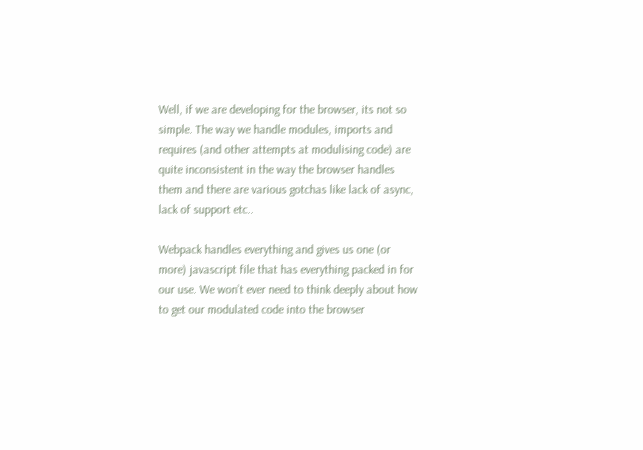Well, if we are developing for the browser, its not so simple. The way we handle modules, imports and requires (and other attempts at modulising code) are quite inconsistent in the way the browser handles them and there are various gotchas like lack of async, lack of support etc..

Webpack handles everything and gives us one (or more) javascript file that has everything packed in for our use. We won’t ever need to think deeply about how to get our modulated code into the browser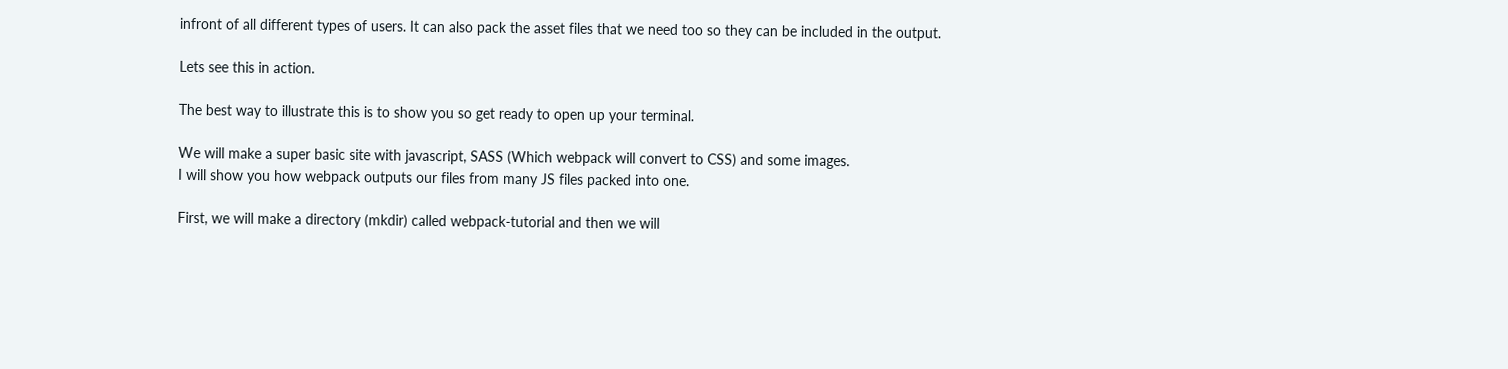infront of all different types of users. It can also pack the asset files that we need too so they can be included in the output.

Lets see this in action.

The best way to illustrate this is to show you so get ready to open up your terminal.

We will make a super basic site with javascript, SASS (Which webpack will convert to CSS) and some images.
I will show you how webpack outputs our files from many JS files packed into one.

First, we will make a directory (mkdir) called webpack-tutorial and then we will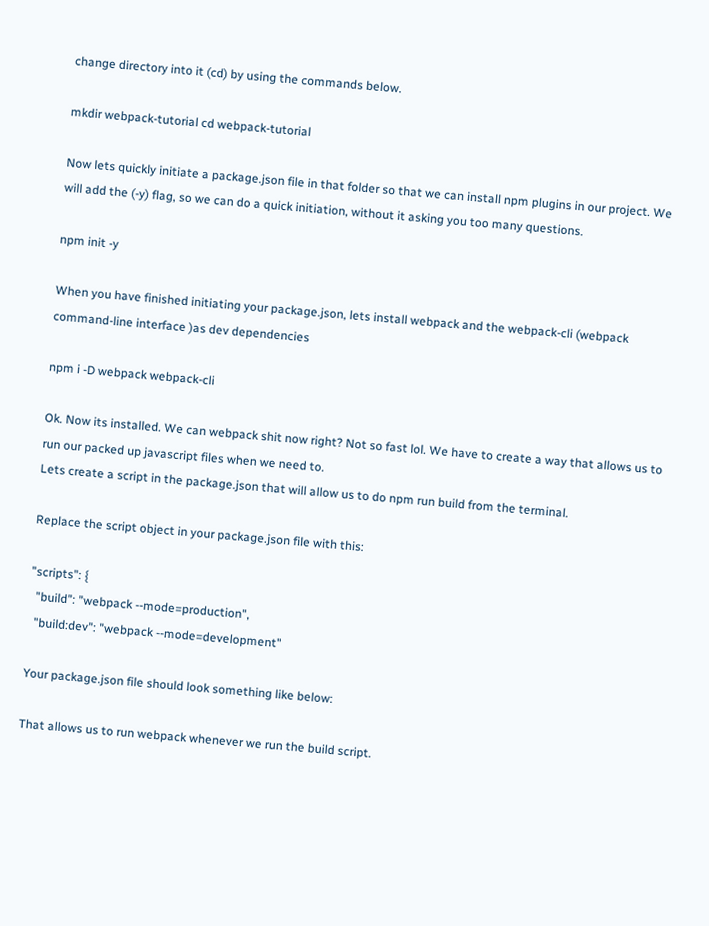change directory into it (cd) by using the commands below.

mkdir webpack-tutorial cd webpack-tutorial

Now lets quickly initiate a package.json file in that folder so that we can install npm plugins in our project. We will add the (-y) flag, so we can do a quick initiation, without it asking you too many questions.

npm init -y

When you have finished initiating your package.json, lets install webpack and the webpack-cli (webpack command-line interface )as dev dependencies

npm i -D webpack webpack-cli

Ok. Now its installed. We can webpack shit now right? Not so fast lol. We have to create a way that allows us to run our packed up javascript files when we need to.
Lets create a script in the package.json that will allow us to do npm run build from the terminal.

Replace the script object in your package.json file with this:

"scripts": {
  "build": "webpack --mode=production",
  "build:dev": "webpack --mode=development"

Your package.json file should look something like below:

That allows us to run webpack whenever we run the build script.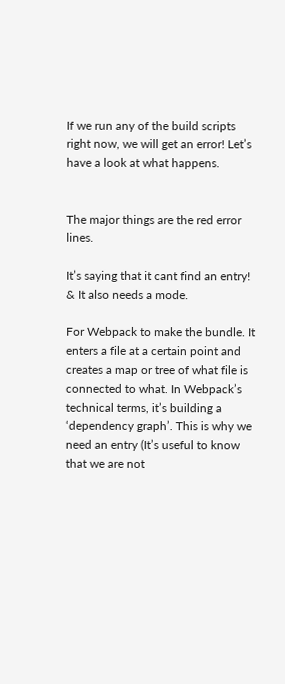If we run any of the build scripts right now, we will get an error! Let’s have a look at what happens.


The major things are the red error lines.

It’s saying that it cant find an entry! & It also needs a mode.

For Webpack to make the bundle. It enters a file at a certain point and creates a map or tree of what file is connected to what. In Webpack’s technical terms, it’s building a ‘dependency graph’. This is why we need an entry (It’s useful to know that we are not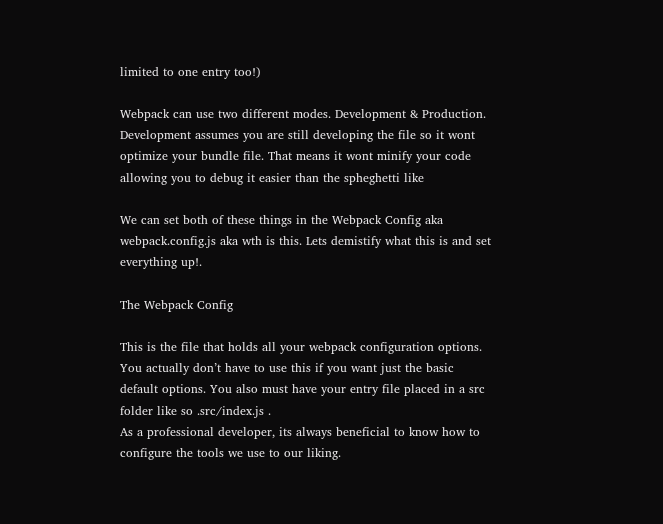limited to one entry too!)

Webpack can use two different modes. Development & Production. Development assumes you are still developing the file so it wont optimize your bundle file. That means it wont minify your code allowing you to debug it easier than the spheghetti like

We can set both of these things in the Webpack Config aka webpack.config.js aka wth is this. Lets demistify what this is and set everything up!.

The Webpack Config

This is the file that holds all your webpack configuration options. You actually don’t have to use this if you want just the basic default options. You also must have your entry file placed in a src folder like so .src/index.js .
As a professional developer, its always beneficial to know how to configure the tools we use to our liking.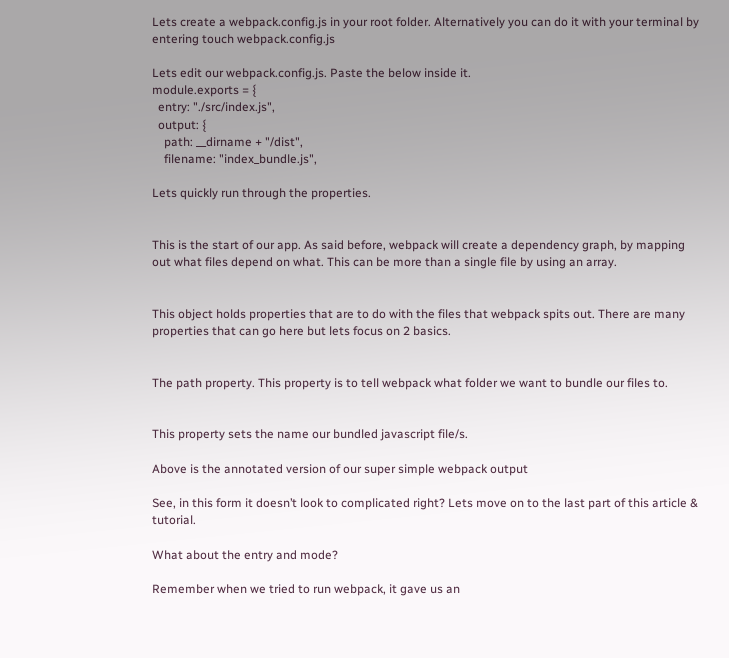Lets create a webpack.config.js in your root folder. Alternatively you can do it with your terminal by entering touch webpack.config.js

Lets edit our webpack.config.js. Paste the below inside it.
module.exports = {
  entry: "./src/index.js",
  output: {
    path: __dirname + "/dist",
    filename: "index_bundle.js",

Lets quickly run through the properties.


This is the start of our app. As said before, webpack will create a dependency graph, by mapping out what files depend on what. This can be more than a single file by using an array.


This object holds properties that are to do with the files that webpack spits out. There are many properties that can go here but lets focus on 2 basics.


The path property. This property is to tell webpack what folder we want to bundle our files to.


This property sets the name our bundled javascript file/s.

Above is the annotated version of our super simple webpack output

See, in this form it doesn’t look to complicated right? Lets move on to the last part of this article & tutorial.

What about the entry and mode?

Remember when we tried to run webpack, it gave us an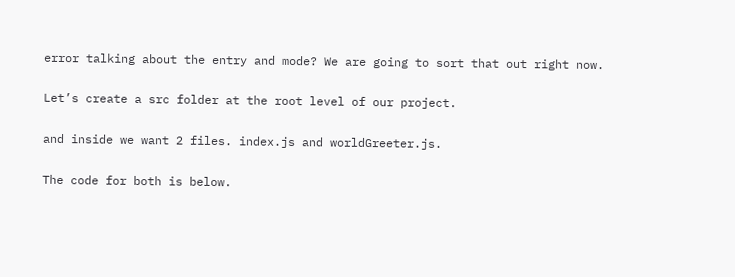error talking about the entry and mode? We are going to sort that out right now.

Let’s create a src folder at the root level of our project.

and inside we want 2 files. index.js and worldGreeter.js.

The code for both is below.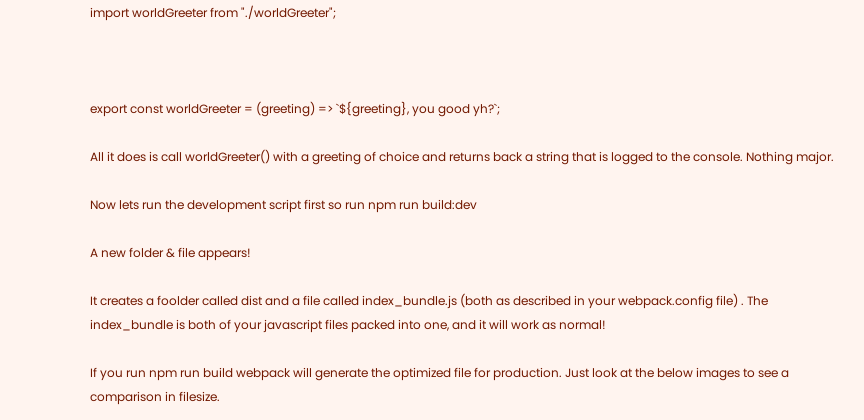import worldGreeter from "./worldGreeter";



export const worldGreeter = (greeting) => `${greeting}, you good yh?`;

All it does is call worldGreeter() with a greeting of choice and returns back a string that is logged to the console. Nothing major.

Now lets run the development script first so run npm run build:dev

A new folder & file appears!

It creates a foolder called dist and a file called index_bundle.js (both as described in your webpack.config file) . The index_bundle is both of your javascript files packed into one, and it will work as normal!

If you run npm run build webpack will generate the optimized file for production. Just look at the below images to see a comparison in filesize.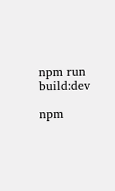npm run build:dev

npm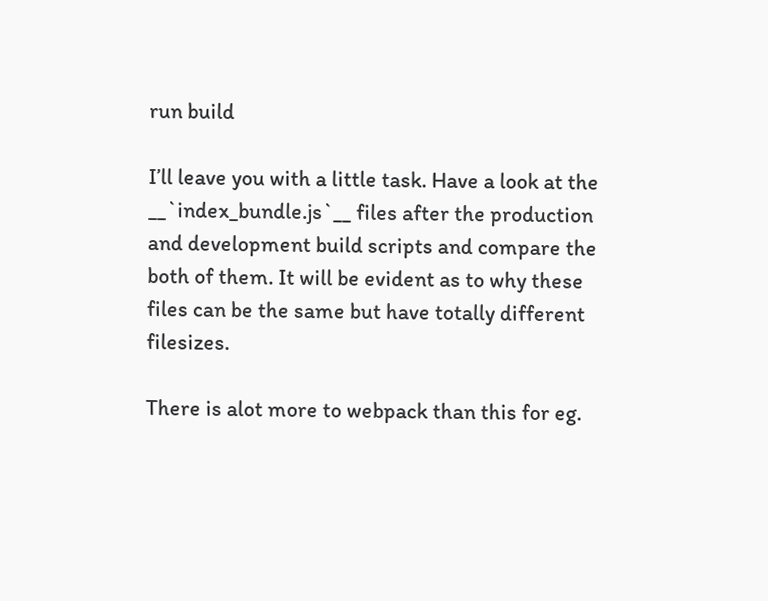run build

I’ll leave you with a little task. Have a look at the __`index_bundle.js`__ files after the production and development build scripts and compare the both of them. It will be evident as to why these files can be the same but have totally different filesizes.

There is alot more to webpack than this for eg.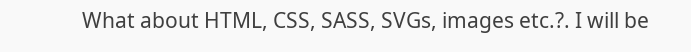What about HTML, CSS, SASS, SVGs, images etc.?. I will be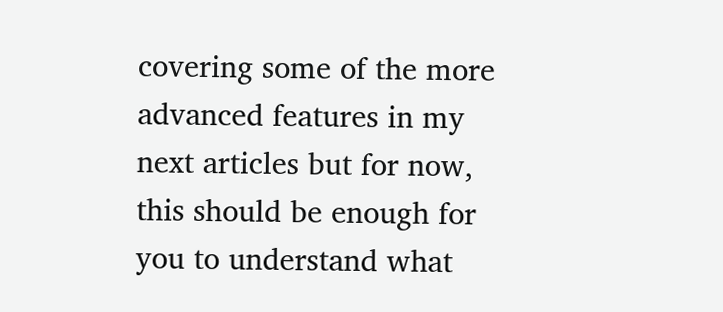covering some of the more advanced features in my next articles but for now, this should be enough for you to understand what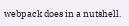webpack does in a nutshell.